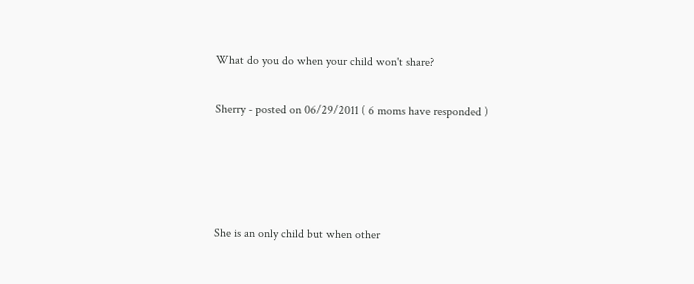What do you do when your child won't share?

Sherry - posted on 06/29/2011 ( 6 moms have responded )




She is an only child but when other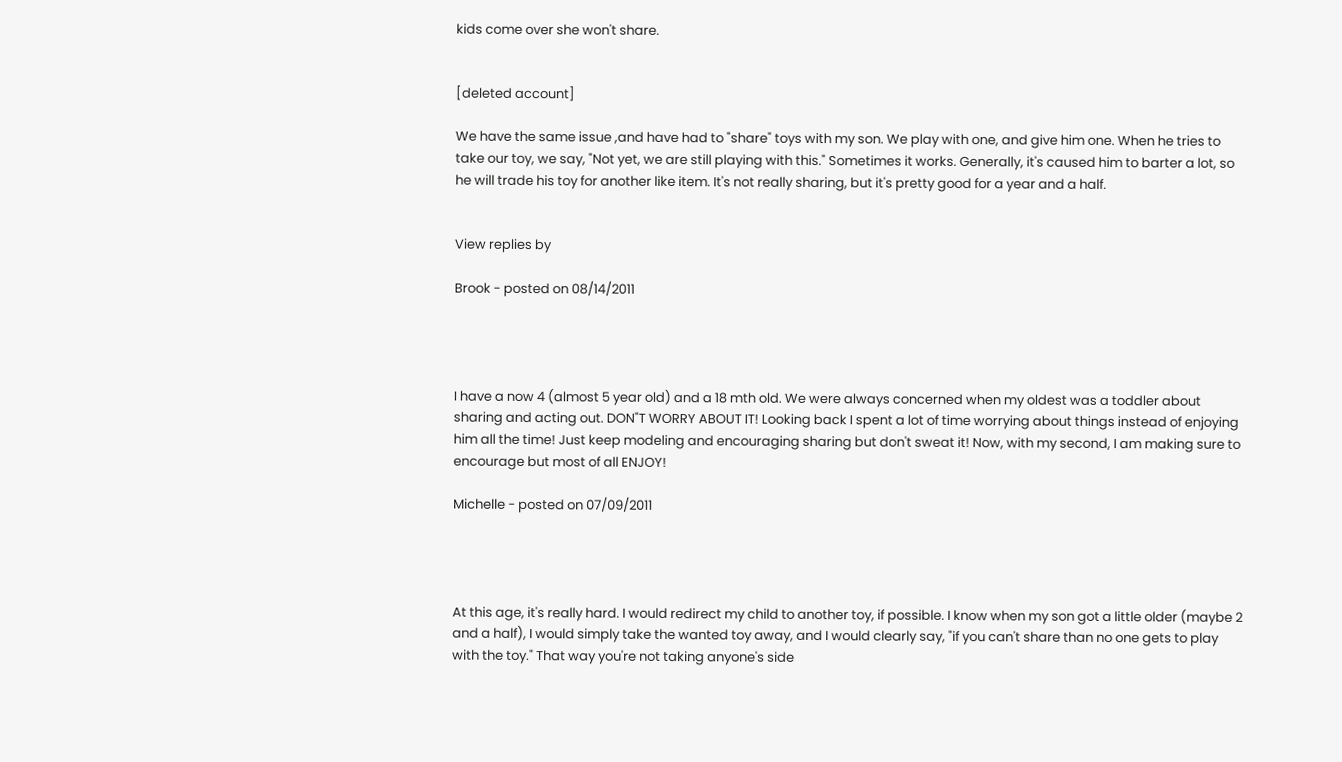kids come over she won't share.


[deleted account]

We have the same issue ,and have had to "share" toys with my son. We play with one, and give him one. When he tries to take our toy, we say, "Not yet, we are still playing with this." Sometimes it works. Generally, it's caused him to barter a lot, so he will trade his toy for another like item. It's not really sharing, but it's pretty good for a year and a half.


View replies by

Brook - posted on 08/14/2011




I have a now 4 (almost 5 year old) and a 18 mth old. We were always concerned when my oldest was a toddler about sharing and acting out. DON"T WORRY ABOUT IT! Looking back I spent a lot of time worrying about things instead of enjoying him all the time! Just keep modeling and encouraging sharing but don't sweat it! Now, with my second, I am making sure to encourage but most of all ENJOY!

Michelle - posted on 07/09/2011




At this age, it's really hard. I would redirect my child to another toy, if possible. I know when my son got a little older (maybe 2 and a half), I would simply take the wanted toy away, and I would clearly say, "if you can't share than no one gets to play with the toy." That way you're not taking anyone's side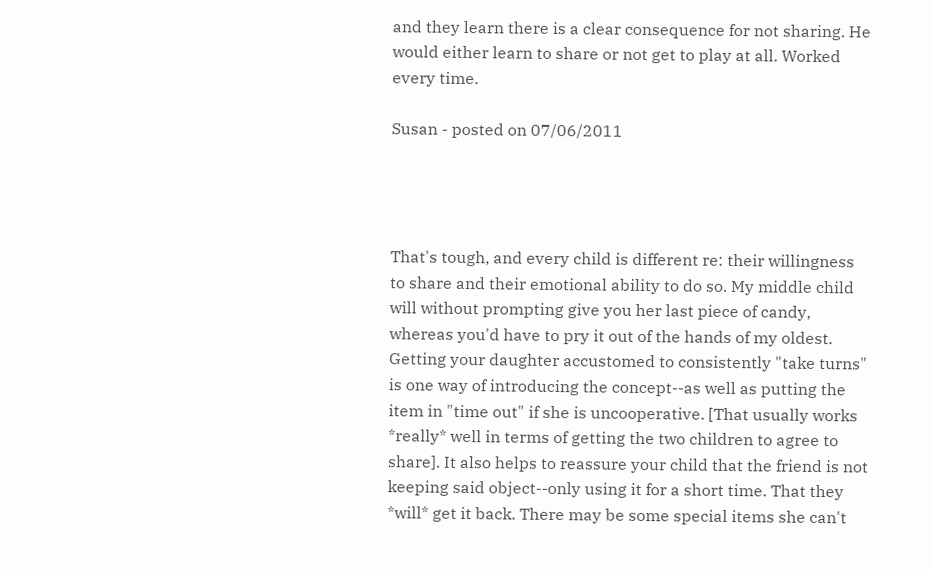and they learn there is a clear consequence for not sharing. He would either learn to share or not get to play at all. Worked every time.

Susan - posted on 07/06/2011




That's tough, and every child is different re: their willingness to share and their emotional ability to do so. My middle child will without prompting give you her last piece of candy, whereas you'd have to pry it out of the hands of my oldest. Getting your daughter accustomed to consistently "take turns" is one way of introducing the concept--as well as putting the item in "time out" if she is uncooperative. [That usually works *really* well in terms of getting the two children to agree to share]. It also helps to reassure your child that the friend is not keeping said object--only using it for a short time. That they *will* get it back. There may be some special items she can't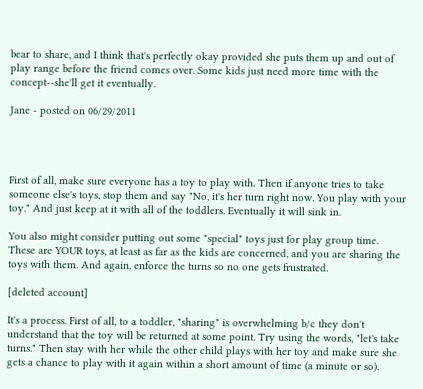bear to share, and I think that's perfectly okay provided she puts them up and out of play range before the friend comes over. Some kids just need more time with the concept--she'll get it eventually.

Jane - posted on 06/29/2011




First of all, make sure everyone has a toy to play with. Then if anyone tries to take someone else's toys, stop them and say "No, it's her turn right now. You play with your toy." And just keep at it with all of the toddlers. Eventually it will sink in.

You also might consider putting out some "special" toys just for play group time. These are YOUR toys, at least as far as the kids are concerned, and you are sharing the toys with them. And again, enforce the turns so no one gets frustrated.

[deleted account]

It's a process. First of all, to a toddler, "sharing" is overwhelming b/c they don't understand that the toy will be returned at some point. Try using the words, "let's take turns." Then stay with her while the other child plays with her toy and make sure she gets a chance to play with it again within a short amount of time (a minute or so).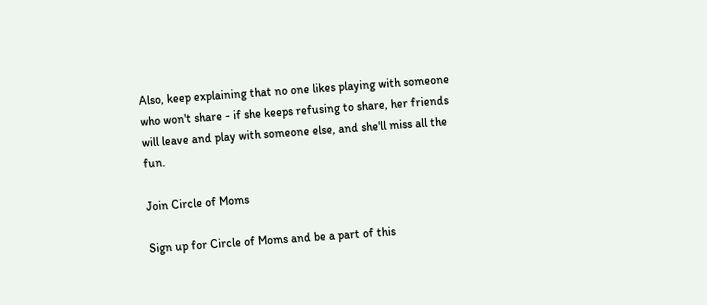Also, keep explaining that no one likes playing with someone who won't share - if she keeps refusing to share, her friends will leave and play with someone else, and she'll miss all the fun.

Join Circle of Moms

Sign up for Circle of Moms and be a part of this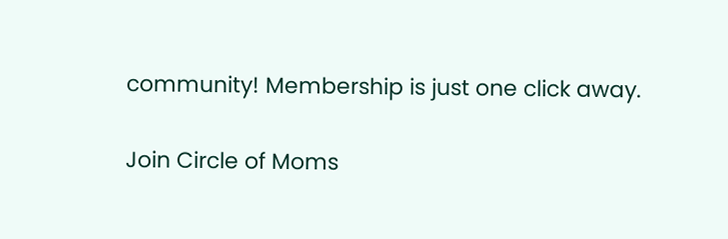community! Membership is just one click away.

Join Circle of Moms